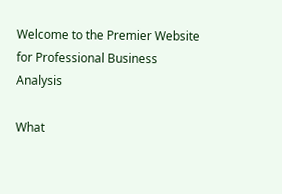Welcome to the Premier Website for Professional Business Analysis

What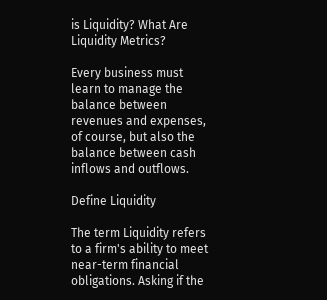is Liquidity? What Are Liquidity Metrics?

Every business must learn to manage the balance between revenues and expenses, of course, but also the balance between cash inflows and outflows.

Define Liquidity

The term Liquidity refers to a firm's ability to meet near-term financial obligations. Asking if the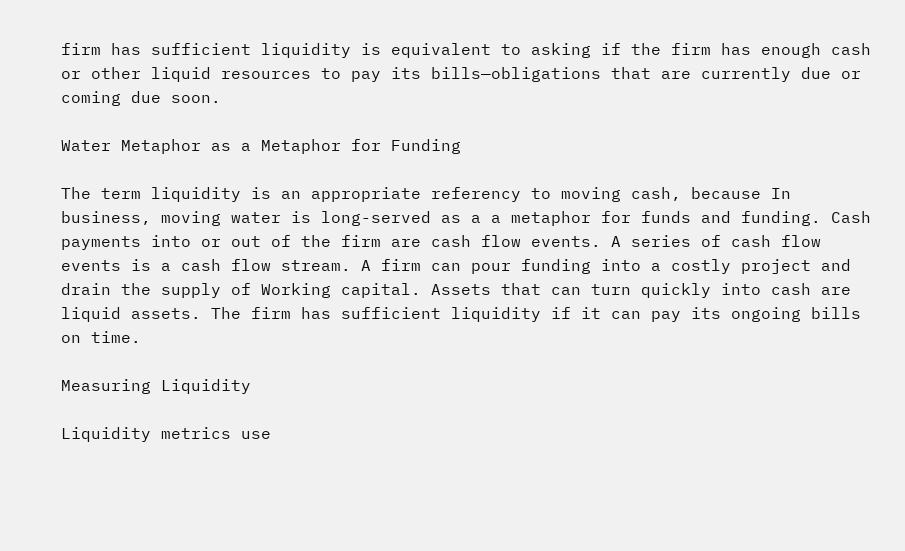firm has sufficient liquidity is equivalent to asking if the firm has enough cash or other liquid resources to pay its bills—obligations that are currently due or coming due soon.

Water Metaphor as a Metaphor for Funding

The term liquidity is an appropriate referency to moving cash, because In business, moving water is long-served as a a metaphor for funds and funding. Cash payments into or out of the firm are cash flow events. A series of cash flow events is a cash flow stream. A firm can pour funding into a costly project and drain the supply of Working capital. Assets that can turn quickly into cash are liquid assets. The firm has sufficient liquidity if it can pay its ongoing bills on time.

Measuring Liquidity

Liquidity metrics use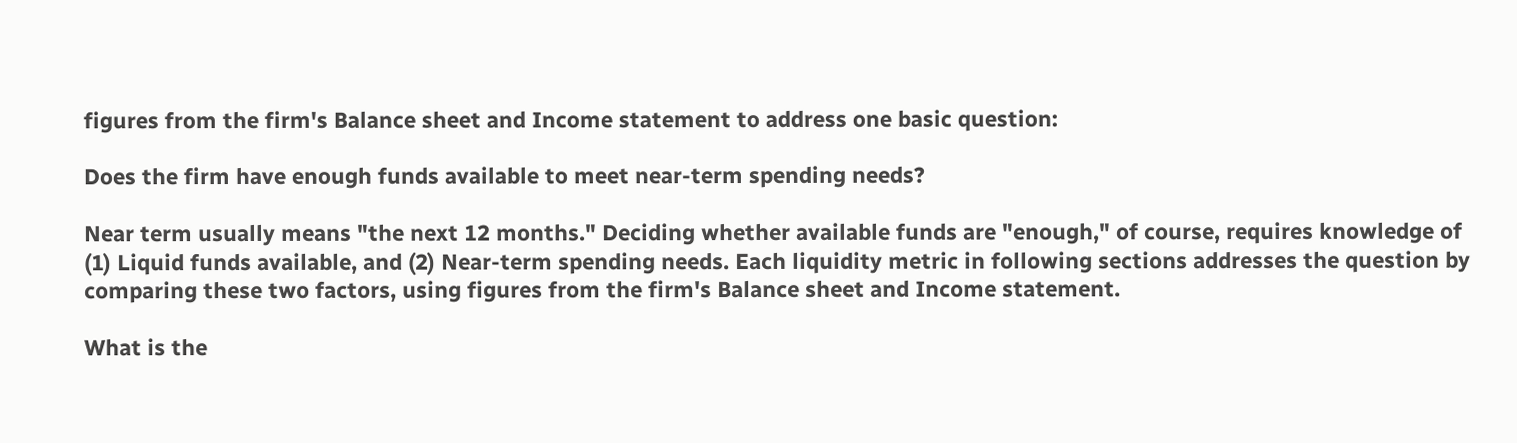figures from the firm's Balance sheet and Income statement to address one basic question:

Does the firm have enough funds available to meet near-term spending needs?

Near term usually means "the next 12 months." Deciding whether available funds are "enough," of course, requires knowledge of (1) Liquid funds available, and (2) Near-term spending needs. Each liquidity metric in following sections addresses the question by comparing these two factors, using figures from the firm's Balance sheet and Income statement.

What is the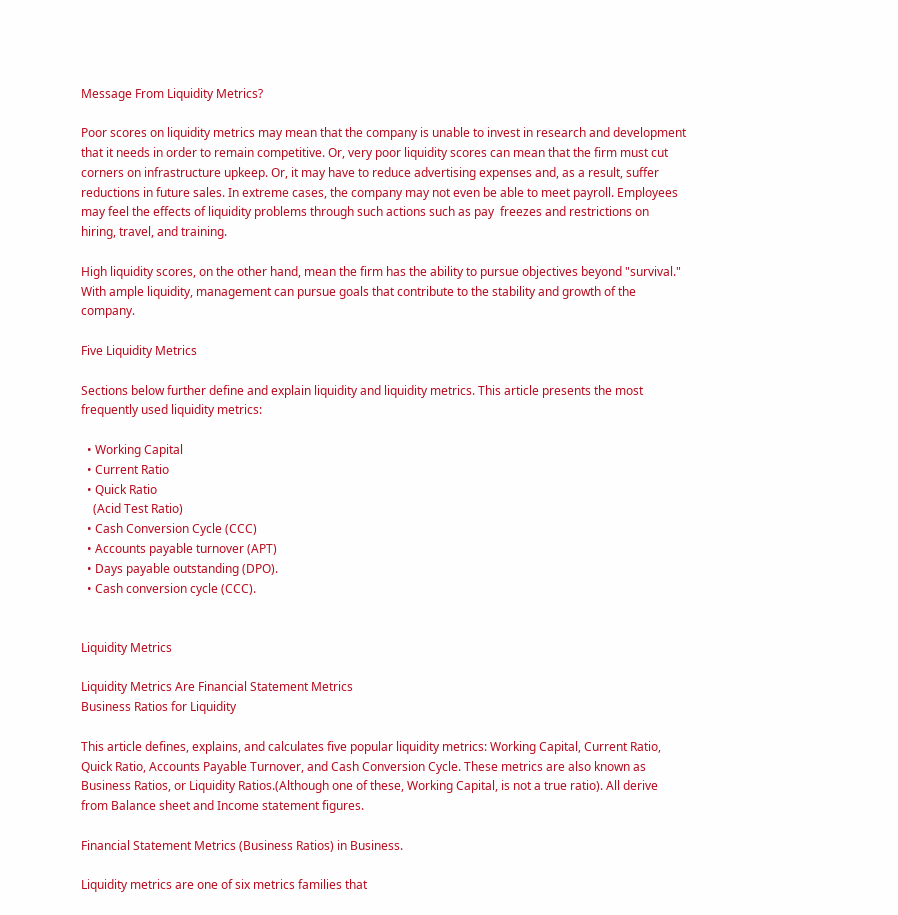Message From Liquidity Metrics?

Poor scores on liquidity metrics may mean that the company is unable to invest in research and development that it needs in order to remain competitive. Or, very poor liquidity scores can mean that the firm must cut corners on infrastructure upkeep. Or, it may have to reduce advertising expenses and, as a result, suffer reductions in future sales. In extreme cases, the company may not even be able to meet payroll. Employees may feel the effects of liquidity problems through such actions such as pay  freezes and restrictions on hiring, travel, and training.

High liquidity scores, on the other hand, mean the firm has the ability to pursue objectives beyond "survival." With ample liquidity, management can pursue goals that contribute to the stability and growth of the company.

Five Liquidity Metrics

Sections below further define and explain liquidity and liquidity metrics. This article presents the most frequently used liquidity metrics:

  • Working Capital
  • Current Ratio
  • Quick Ratio
    (Acid Test Ratio)
  • Cash Conversion Cycle (CCC)
  • Accounts payable turnover (APT)
  • Days payable outstanding (DPO).
  • Cash conversion cycle (CCC).


Liquidity Metrics

Liquidity Metrics Are Financial Statement Metrics
Business Ratios for Liquidity

This article defines, explains, and calculates five popular liquidity metrics: Working Capital, Current Ratio, Quick Ratio, Accounts Payable Turnover, and Cash Conversion Cycle. These metrics are also known as Business Ratios, or Liquidity Ratios.(Although one of these, Working Capital, is not a true ratio). All derive from Balance sheet and Income statement figures.

Financial Statement Metrics (Business Ratios) in Business.

Liquidity metrics are one of six metrics families that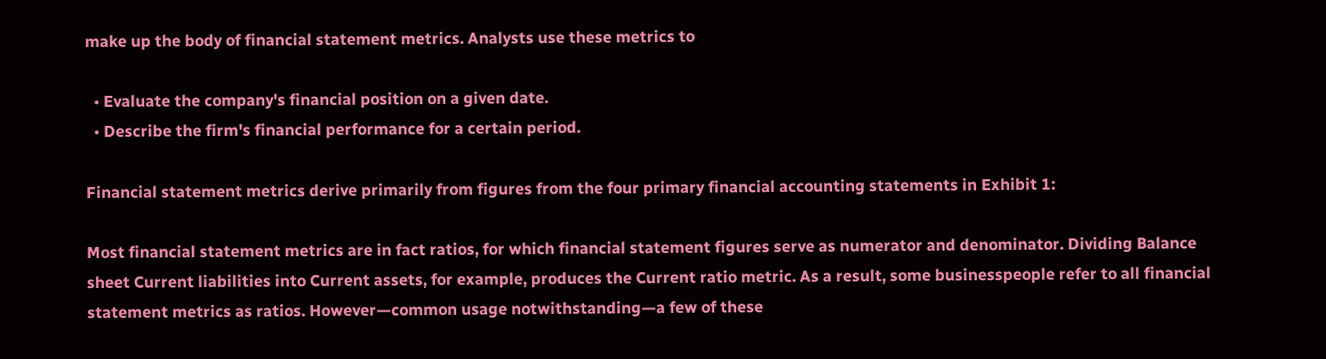make up the body of financial statement metrics. Analysts use these metrics to

  • Evaluate the company's financial position on a given date.
  • Describe the firm's financial performance for a certain period.

Financial statement metrics derive primarily from figures from the four primary financial accounting statements in Exhibit 1:

Most financial statement metrics are in fact ratios, for which financial statement figures serve as numerator and denominator. Dividing Balance sheet Current liabilities into Current assets, for example, produces the Current ratio metric. As a result, some businesspeople refer to all financial statement metrics as ratios. However—common usage notwithstanding—a few of these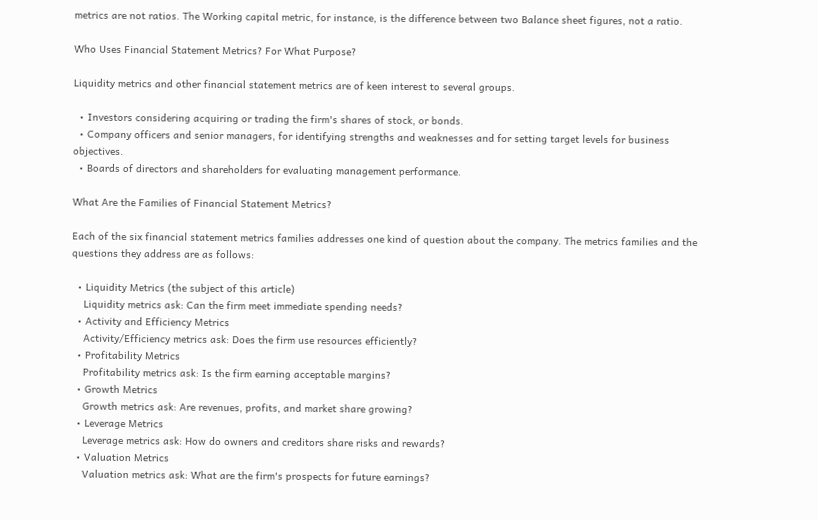metrics are not ratios. The Working capital metric, for instance, is the difference between two Balance sheet figures, not a ratio.

Who Uses Financial Statement Metrics? For What Purpose?

Liquidity metrics and other financial statement metrics are of keen interest to several groups.

  • Investors considering acquiring or trading the firm's shares of stock, or bonds.
  • Company officers and senior managers, for identifying strengths and weaknesses and for setting target levels for business objectives.
  • Boards of directors and shareholders for evaluating management performance.

What Are the Families of Financial Statement Metrics?

Each of the six financial statement metrics families addresses one kind of question about the company. The metrics families and the questions they address are as follows:

  • Liquidity Metrics (the subject of this article)
    Liquidity metrics ask: Can the firm meet immediate spending needs?
  • Activity and Efficiency Metrics
    Activity/Efficiency metrics ask: Does the firm use resources efficiently?
  • Profitability Metrics
    Profitability metrics ask: Is the firm earning acceptable margins?
  • Growth Metrics
    Growth metrics ask: Are revenues, profits, and market share growing?
  • Leverage Metrics
    Leverage metrics ask: How do owners and creditors share risks and rewards?
  • Valuation Metrics
    Valuation metrics ask: What are the firm's prospects for future earnings?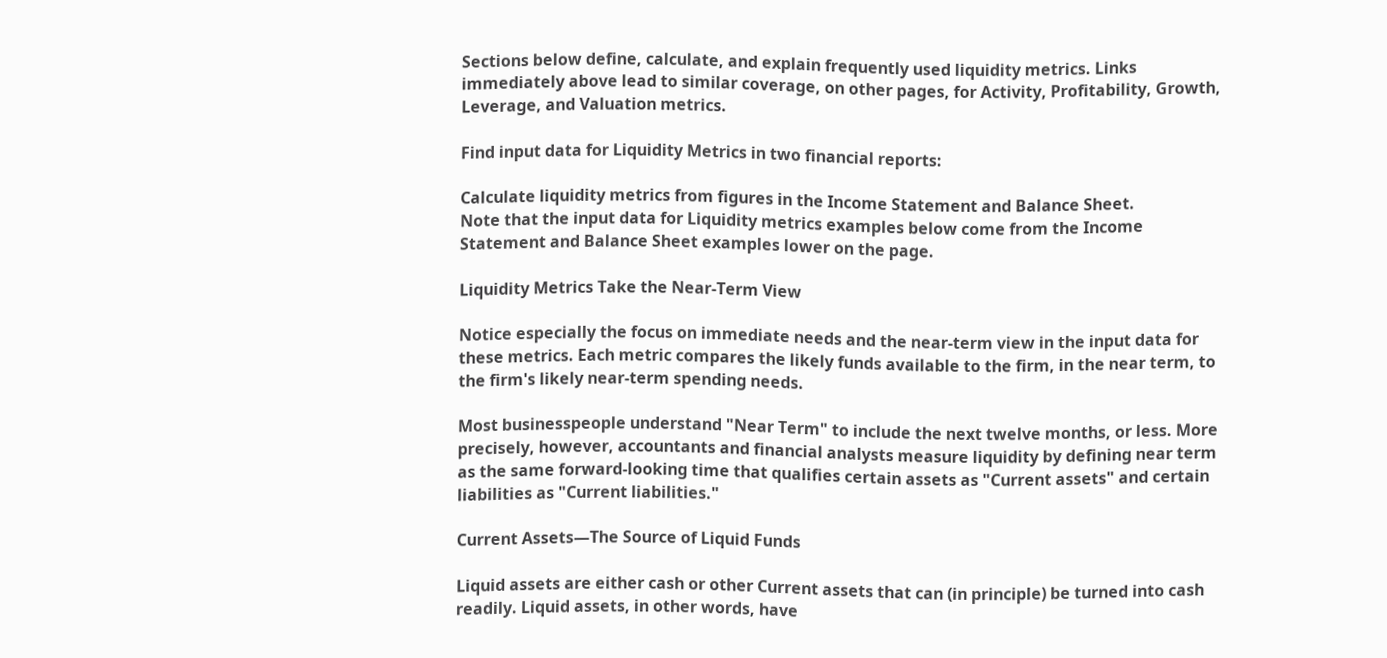Sections below define, calculate, and explain frequently used liquidity metrics. Links immediately above lead to similar coverage, on other pages, for Activity, Profitability, Growth, Leverage, and Valuation metrics.

Find input data for Liquidity Metrics in two financial reports:

Calculate liquidity metrics from figures in the Income Statement and Balance Sheet.
Note that the input data for Liquidity metrics examples below come from the Income Statement and Balance Sheet examples lower on the page.

Liquidity Metrics Take the Near-Term View

Notice especially the focus on immediate needs and the near-term view in the input data for these metrics. Each metric compares the likely funds available to the firm, in the near term, to the firm's likely near-term spending needs.

Most businesspeople understand "Near Term" to include the next twelve months, or less. More precisely, however, accountants and financial analysts measure liquidity by defining near term as the same forward-looking time that qualifies certain assets as "Current assets" and certain liabilities as "Current liabilities."

Current Assets—The Source of Liquid Funds

Liquid assets are either cash or other Current assets that can (in principle) be turned into cash readily. Liquid assets, in other words, have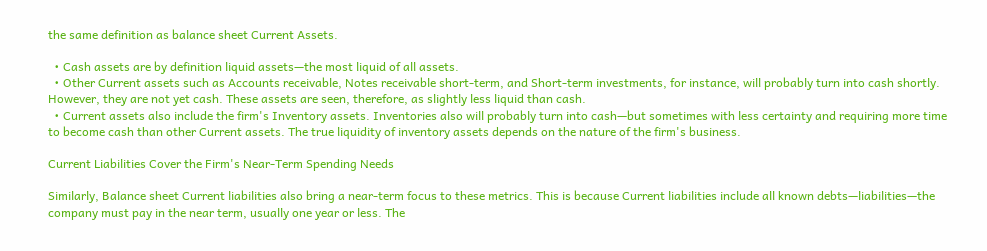the same definition as balance sheet Current Assets.

  • Cash assets are by definition liquid assets—the most liquid of all assets.
  • Other Current assets such as Accounts receivable, Notes receivable short-term, and Short-term investments, for instance, will probably turn into cash shortly. However, they are not yet cash. These assets are seen, therefore, as slightly less liquid than cash.
  • Current assets also include the firm's Inventory assets. Inventories also will probably turn into cash—but sometimes with less certainty and requiring more time to become cash than other Current assets. The true liquidity of inventory assets depends on the nature of the firm's business.

Current Liabilities Cover the Firm's Near-Term Spending Needs

Similarly, Balance sheet Current liabilities also bring a near-term focus to these metrics. This is because Current liabilities include all known debts—liabilities—the company must pay in the near term, usually one year or less. The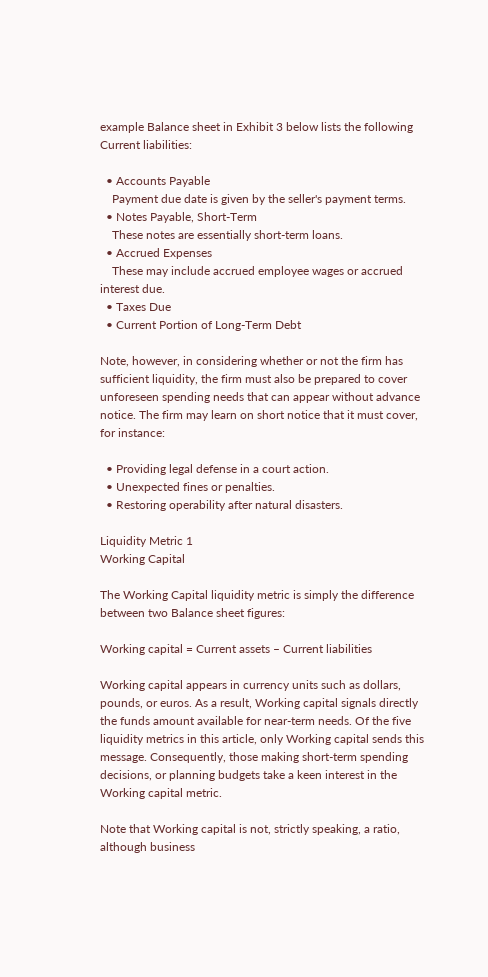example Balance sheet in Exhibit 3 below lists the following Current liabilities:

  • Accounts Payable
    Payment due date is given by the seller's payment terms.
  • Notes Payable, Short-Term
    These notes are essentially short-term loans.
  • Accrued Expenses
    These may include accrued employee wages or accrued interest due.
  • Taxes Due
  • Current Portion of Long-Term Debt

Note, however, in considering whether or not the firm has sufficient liquidity, the firm must also be prepared to cover unforeseen spending needs that can appear without advance notice. The firm may learn on short notice that it must cover, for instance:

  • Providing legal defense in a court action.
  • Unexpected fines or penalties.
  • Restoring operability after natural disasters.

Liquidity Metric 1
Working Capital

The Working Capital liquidity metric is simply the difference between two Balance sheet figures:

Working capital = Current assets – Current liabilities

Working capital appears in currency units such as dollars, pounds, or euros. As a result, Working capital signals directly the funds amount available for near-term needs. Of the five liquidity metrics in this article, only Working capital sends this message. Consequently, those making short-term spending decisions, or planning budgets take a keen interest in the Working capital metric.

Note that Working capital is not, strictly speaking, a ratio, although business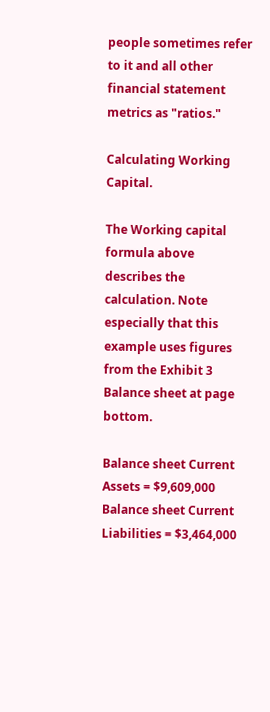people sometimes refer to it and all other financial statement metrics as "ratios."

Calculating Working Capital.

The Working capital formula above describes the calculation. Note especially that this example uses figures from the Exhibit 3 Balance sheet at page bottom.

Balance sheet Current Assets = $9,609,000
Balance sheet Current Liabilities = $3,464,000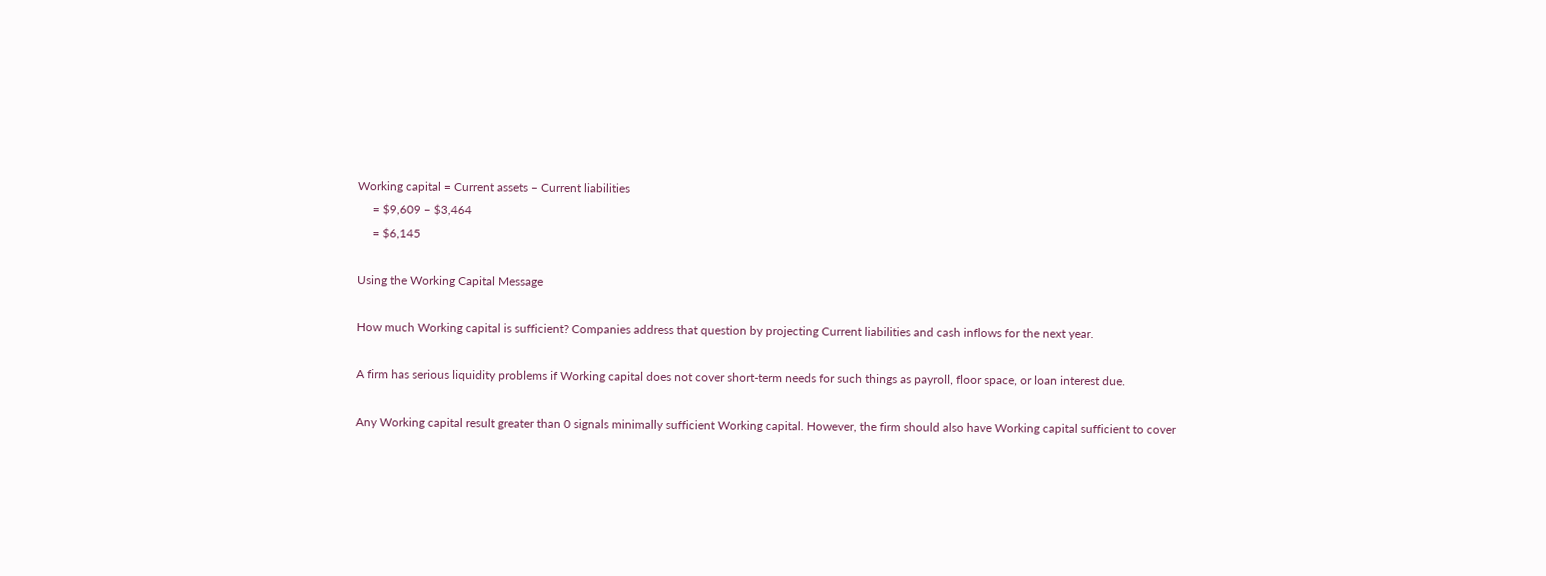Working capital = Current assets – Current liabilities
     = $9,609 – $3,464
     = $6,145

Using the Working Capital Message

How much Working capital is sufficient? Companies address that question by projecting Current liabilities and cash inflows for the next year.

A firm has serious liquidity problems if Working capital does not cover short-term needs for such things as payroll, floor space, or loan interest due.

Any Working capital result greater than 0 signals minimally sufficient Working capital. However, the firm should also have Working capital sufficient to cover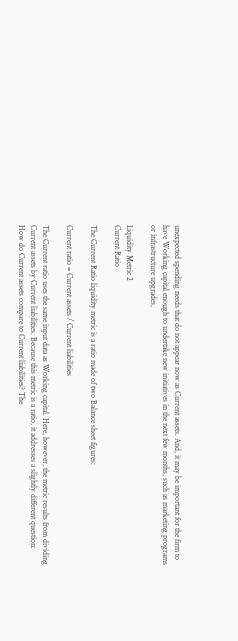unexpected spending needs that do not appear now as Current assets. And, it may be important for the firm to have Working capital enough to undertake new initiatives in the next few months, such as marketing programs or infrastructure upgrades,

Liquidity Metric 2
Current Ratio

The Current Ratio liquidity metric is a ratio made of two Balance sheet figures:

Current ratio = Current assets / Current liabilities

The Current ratio uses the same input data as Working capital. Here, however, the metric results from dividing Current assets by Current liabilities. Because this metric is a ratio, it addresses a slightly different question: How do Current assets compare to Current liabilities? The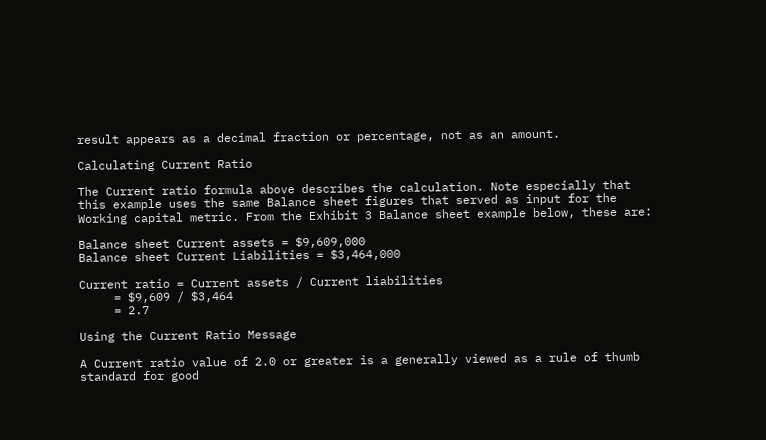result appears as a decimal fraction or percentage, not as an amount.

Calculating Current Ratio

The Current ratio formula above describes the calculation. Note especially that this example uses the same Balance sheet figures that served as input for the Working capital metric. From the Exhibit 3 Balance sheet example below, these are:

Balance sheet Current assets = $9,609,000
Balance sheet Current Liabilities = $3,464,000

Current ratio = Current assets / Current liabilities
     = $9,609 / $3,464
     = 2.7

Using the Current Ratio Message

A Current ratio value of 2.0 or greater is a generally viewed as a rule of thumb standard for good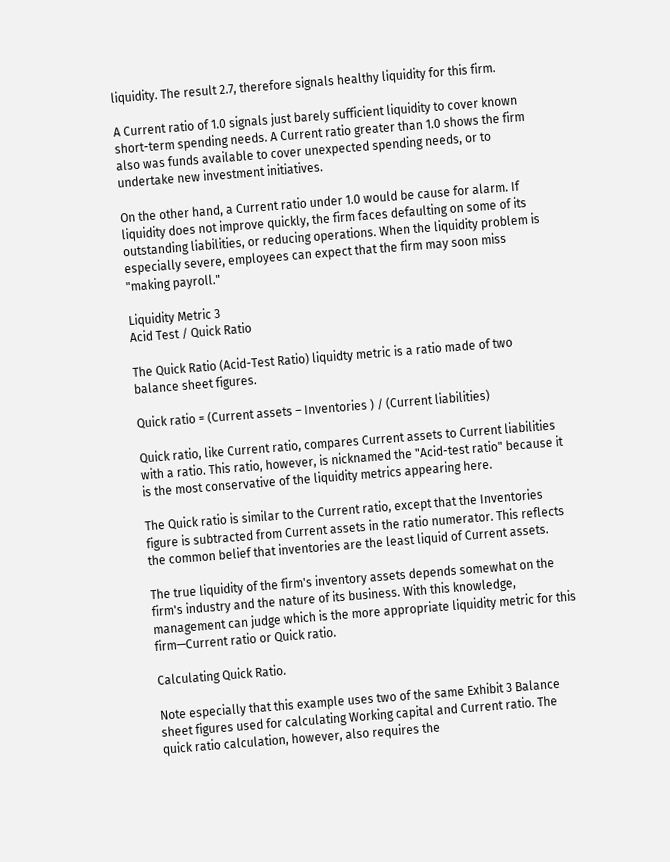liquidity. The result 2.7, therefore signals healthy liquidity for this firm.

A Current ratio of 1.0 signals just barely sufficient liquidity to cover known short-term spending needs. A Current ratio greater than 1.0 shows the firm also was funds available to cover unexpected spending needs, or to undertake new investment initiatives.

On the other hand, a Current ratio under 1.0 would be cause for alarm. If liquidity does not improve quickly, the firm faces defaulting on some of its outstanding liabilities, or reducing operations. When the liquidity problem is especially severe, employees can expect that the firm may soon miss "making payroll."

Liquidity Metric 3
Acid Test / Quick Ratio

The Quick Ratio (Acid-Test Ratio) liquidty metric is a ratio made of two balance sheet figures.

Quick ratio = (Current assets – Inventories ) / (Current liabilities)

Quick ratio, like Current ratio, compares Current assets to Current liabilities with a ratio. This ratio, however, is nicknamed the "Acid-test ratio" because it is the most conservative of the liquidity metrics appearing here.

The Quick ratio is similar to the Current ratio, except that the Inventories figure is subtracted from Current assets in the ratio numerator. This reflects the common belief that inventories are the least liquid of Current assets.

The true liquidity of the firm's inventory assets depends somewhat on the firm's industry and the nature of its business. With this knowledge, management can judge which is the more appropriate liquidity metric for this firm—Current ratio or Quick ratio.

Calculating Quick Ratio.

Note especially that this example uses two of the same Exhibit 3 Balance sheet figures used for calculating Working capital and Current ratio. The quick ratio calculation, however, also requires the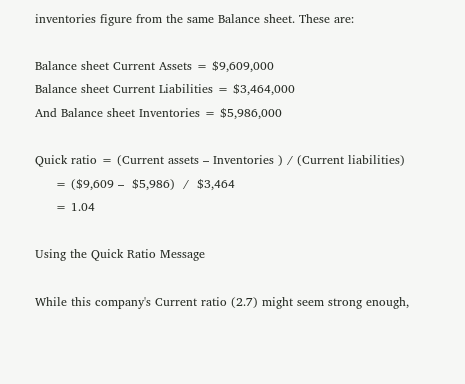inventories figure from the same Balance sheet. These are:

Balance sheet Current Assets = $9,609,000
Balance sheet Current Liabilities = $3,464,000
And Balance sheet Inventories = $5,986,000

Quick ratio = (Current assets – Inventories ) / (Current liabilities)
     = ($9,609 –  $5,986)  /  $3,464
     = 1.04

Using the Quick Ratio Message

While this company's Current ratio (2.7) might seem strong enough,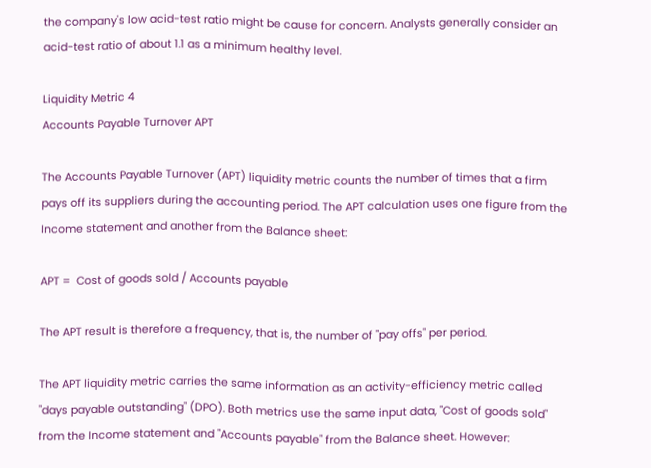the company's low acid-test ratio might be cause for concern. Analysts generally consider an acid-test ratio of about 1.1 as a minimum healthy level.

Liquidity Metric 4
Accounts Payable Turnover APT

The Accounts Payable Turnover (APT) liquidity metric counts the number of times that a firm pays off its suppliers during the accounting period. The APT calculation uses one figure from the Income statement and another from the Balance sheet:

APT =  Cost of goods sold / Accounts payable

The APT result is therefore a frequency, that is, the number of "pay offs" per period.

The APT liquidity metric carries the same information as an activity-efficiency metric called "days payable outstanding" (DPO). Both metrics use the same input data, "Cost of goods sold" from the Income statement and "Accounts payable" from the Balance sheet. However: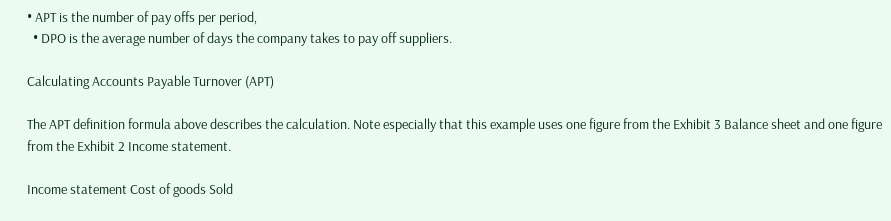• APT is the number of pay offs per period,
  • DPO is the average number of days the company takes to pay off suppliers.

Calculating Accounts Payable Turnover (APT)

The APT definition formula above describes the calculation. Note especially that this example uses one figure from the Exhibit 3 Balance sheet and one figure from the Exhibit 2 Income statement.

Income statement Cost of goods Sold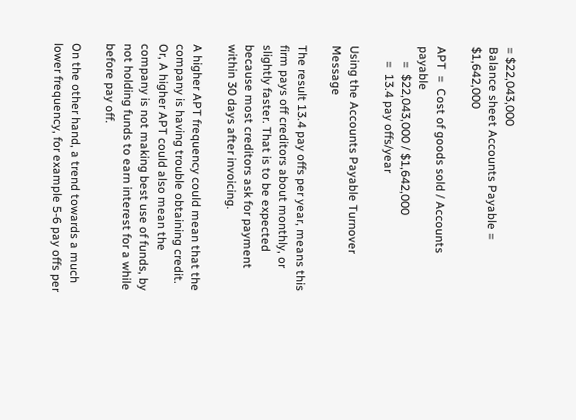= $22,043,000
Balance sheet Accounts Payable = $1,642,000

APT  =  Cost of goods sold / Accounts payable
     =  $22,043,000 / $1,642,000
     =  13.4 pay offs/year

Using the Accounts Payable Turnover Message

The result 13.4 pay offs per year, means this firm pays off creditors about monthly, or slightly faster. That is to be expected because most creditors ask for payment within 30 days after invoicing.

A higher APT frequency could mean that the company is having trouble obtaining credit. Or, A higher APT could also mean the company is not making best use of funds, by not holding funds to earn interest for a while before pay off.

On the other hand, a trend towards a much lower frequency, for example 5-6 pay offs per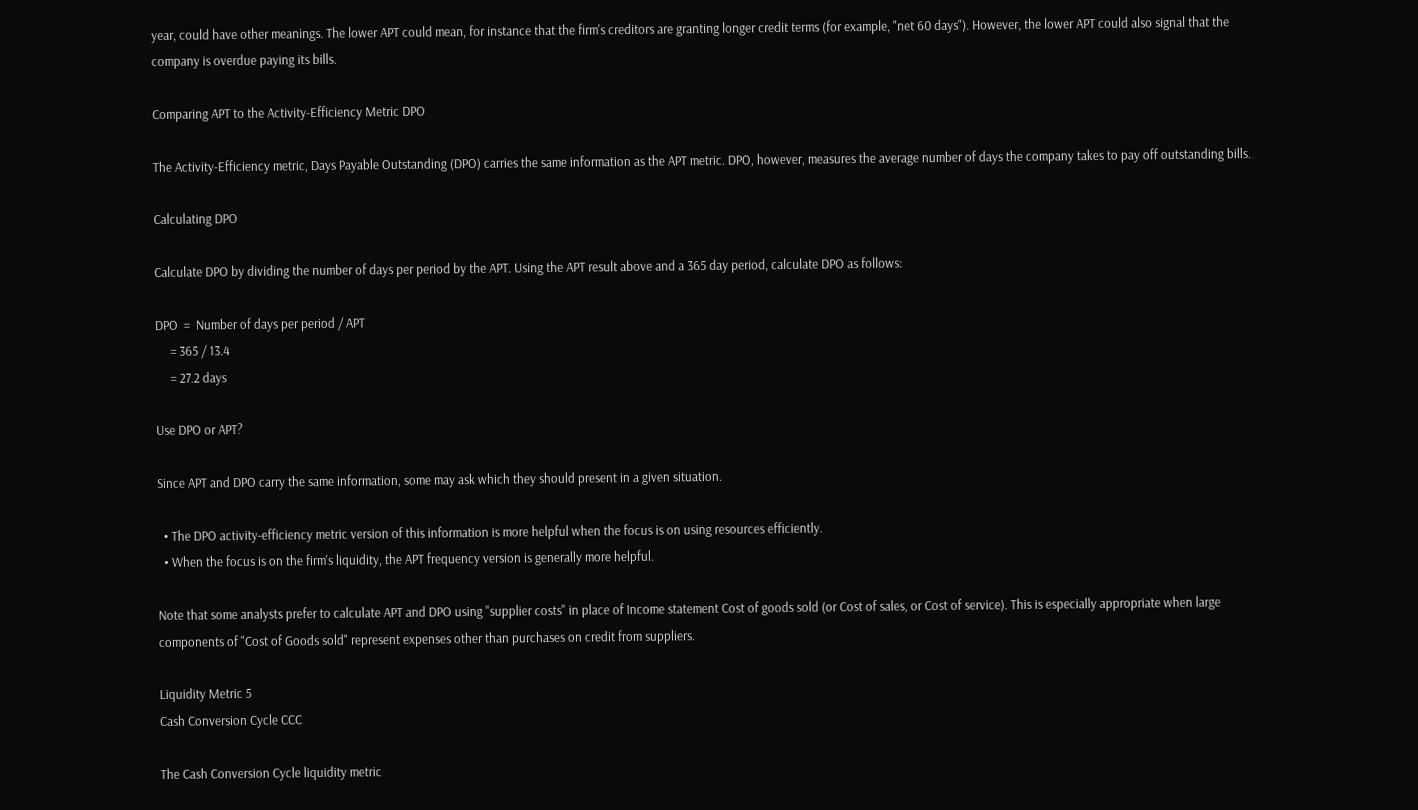year, could have other meanings. The lower APT could mean, for instance that the firm's creditors are granting longer credit terms (for example, "net 60 days"). However, the lower APT could also signal that the company is overdue paying its bills.

Comparing APT to the Activity-Efficiency Metric DPO

The Activity-Efficiency metric, Days Payable Outstanding (DPO) carries the same information as the APT metric. DPO, however, measures the average number of days the company takes to pay off outstanding bills.

Calculating DPO

Calculate DPO by dividing the number of days per period by the APT. Using the APT result above and a 365 day period, calculate DPO as follows:

DPO  =  Number of days per period / APT
     = 365 / 13.4
     = 27.2 days

Use DPO or APT?

Since APT and DPO carry the same information, some may ask which they should present in a given situation.

  • The DPO activity-efficiency metric version of this information is more helpful when the focus is on using resources efficiently.
  • When the focus is on the firm's liquidity, the APT frequency version is generally more helpful.

Note that some analysts prefer to calculate APT and DPO using "supplier costs" in place of Income statement Cost of goods sold (or Cost of sales, or Cost of service). This is especially appropriate when large components of "Cost of Goods sold" represent expenses other than purchases on credit from suppliers.

Liquidity Metric 5
Cash Conversion Cycle CCC

The Cash Conversion Cycle liquidity metric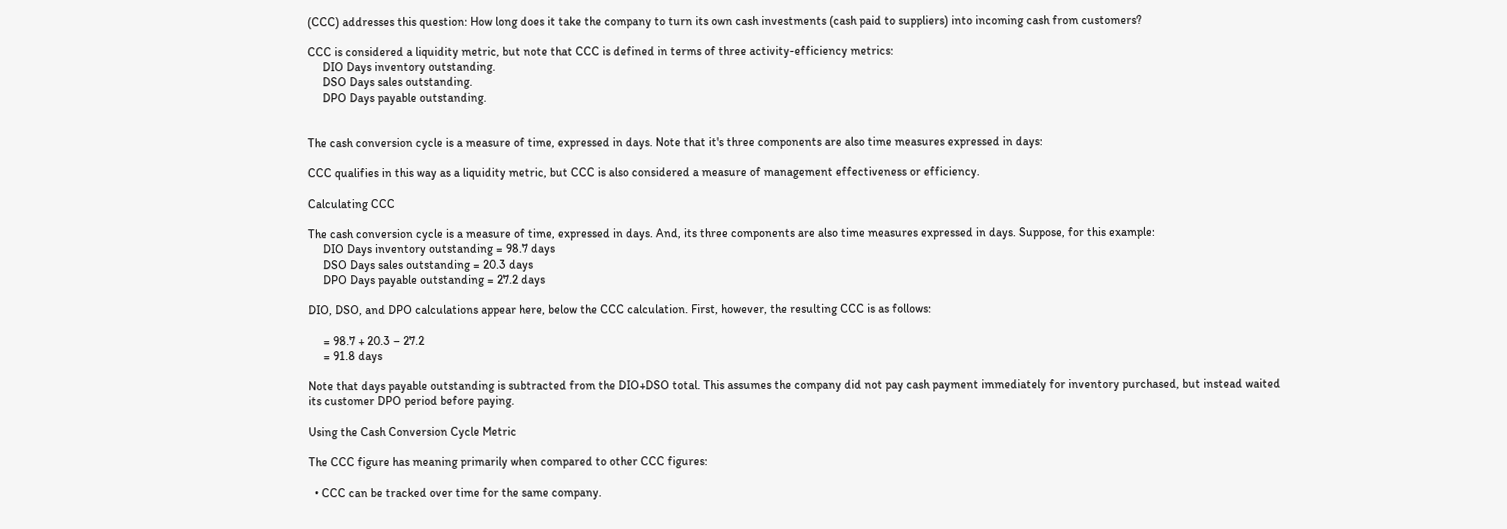(CCC) addresses this question: How long does it take the company to turn its own cash investments (cash paid to suppliers) into incoming cash from customers?

CCC is considered a liquidity metric, but note that CCC is defined in terms of three activity-efficiency metrics:
     DIO Days inventory outstanding.
     DSO Days sales outstanding.
     DPO Days payable outstanding.


The cash conversion cycle is a measure of time, expressed in days. Note that it's three components are also time measures expressed in days:

CCC qualifies in this way as a liquidity metric, but CCC is also considered a measure of management effectiveness or efficiency.

Calculating CCC

The cash conversion cycle is a measure of time, expressed in days. And, its three components are also time measures expressed in days. Suppose, for this example:
     DIO Days inventory outstanding = 98.7 days
     DSO Days sales outstanding = 20.3 days
     DPO Days payable outstanding = 27.2 days

DIO, DSO, and DPO calculations appear here, below the CCC calculation. First, however, the resulting CCC is as follows:

     = 98.7 + 20.3 – 27.2
     = 91.8 days

Note that days payable outstanding is subtracted from the DIO+DSO total. This assumes the company did not pay cash payment immediately for inventory purchased, but instead waited its customer DPO period before paying.

Using the Cash Conversion Cycle Metric

The CCC figure has meaning primarily when compared to other CCC figures:

  • CCC can be tracked over time for the same company.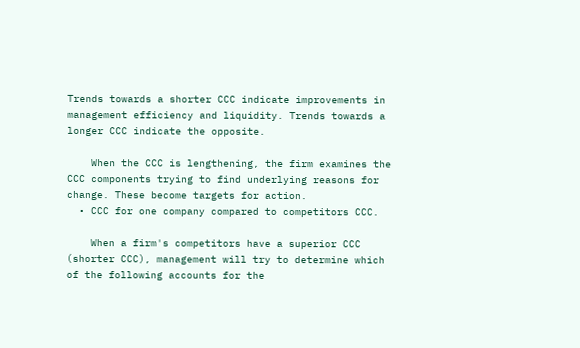Trends towards a shorter CCC indicate improvements in management efficiency and liquidity. Trends towards a longer CCC indicate the opposite.

    When the CCC is lengthening, the firm examines the CCC components trying to find underlying reasons for change. These become targets for action.
  • CCC for one company compared to competitors CCC.

    When a firm's competitors have a superior CCC (shorter CCC), management will try to determine which of the following accounts for the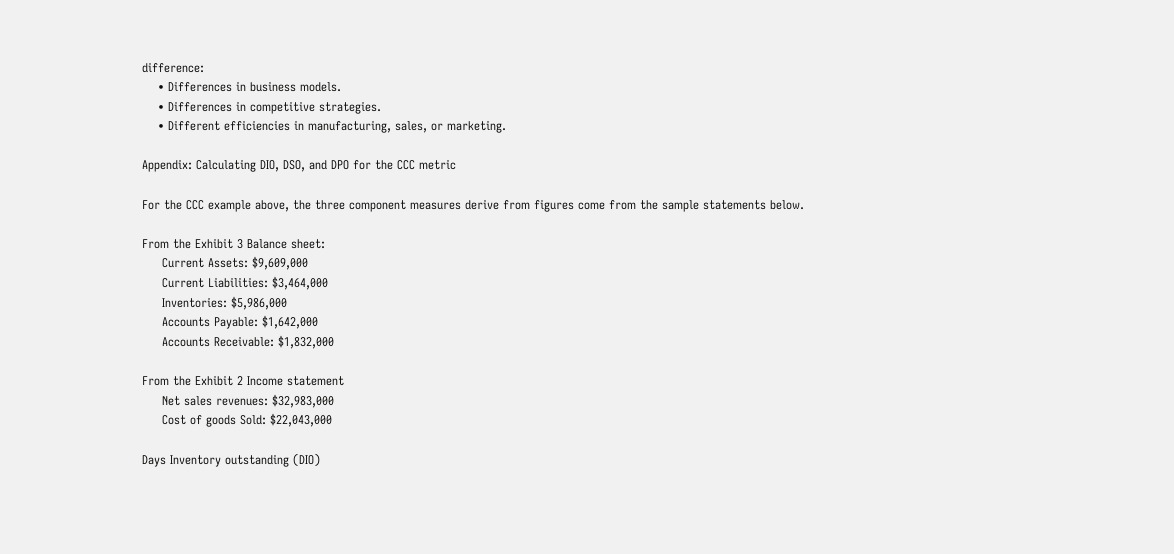difference:
    • Differences in business models.
    • Differences in competitive strategies.
    • Different efficiencies in manufacturing, sales, or marketing.

Appendix: Calculating DIO, DSO, and DPO for the CCC metric

For the CCC example above, the three component measures derive from figures come from the sample statements below.

From the Exhibit 3 Balance sheet:
     Current Assets: $9,609,000
     Current Liabilities: $3,464,000
     Inventories: $5,986,000
     Accounts Payable: $1,642,000
     Accounts Receivable: $1,832,000

From the Exhibit 2 Income statement
     Net sales revenues: $32,983,000
     Cost of goods Sold: $22,043,000

Days Inventory outstanding (DIO)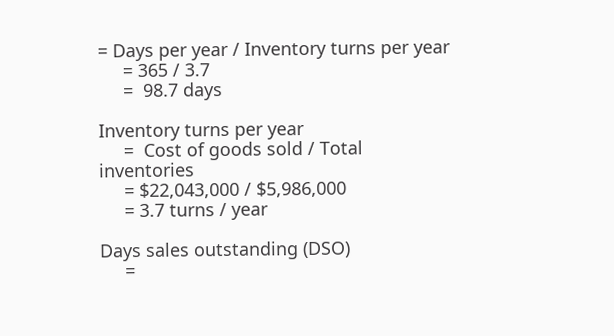= Days per year / Inventory turns per year
     = 365 / 3.7
     =  98.7 days

Inventory turns per year
     =  Cost of goods sold / Total inventories
     = $22,043,000 / $5,986,000
     = 3.7 turns / year

Days sales outstanding (DSO)
     =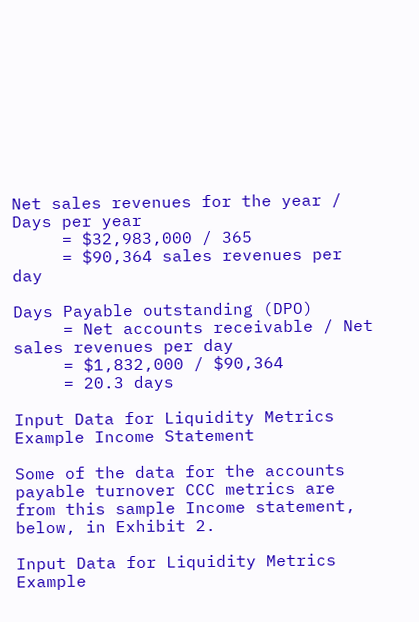Net sales revenues for the year / Days per year
     = $32,983,000 / 365
     = $90,364 sales revenues per day

Days Payable outstanding (DPO)
     = Net accounts receivable / Net sales revenues per day
     = $1,832,000 / $90,364
     = 20.3 days

Input Data for Liquidity Metrics
Example Income Statement

Some of the data for the accounts payable turnover CCC metrics are from this sample Income statement, below, in Exhibit 2.

Input Data for Liquidity Metrics
Example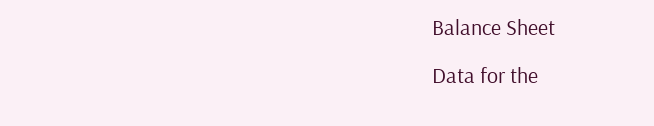Balance Sheet

Data for the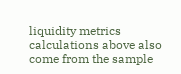liquidity metrics calculations above also come from the sample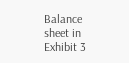Balance sheet in Exhibit 3